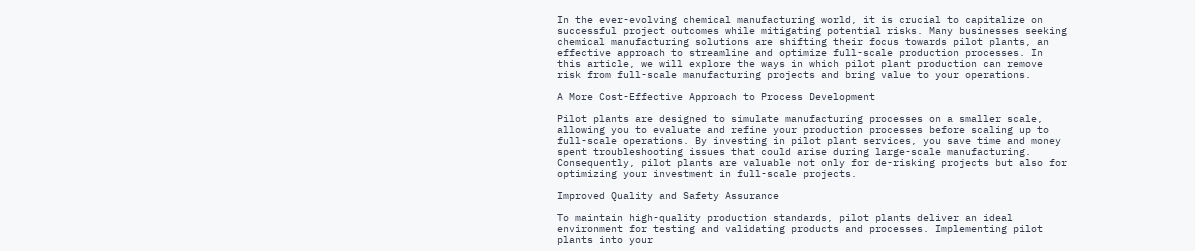In the ever-evolving chemical manufacturing world, it is crucial to capitalize on successful project outcomes while mitigating potential risks. Many businesses seeking chemical manufacturing solutions are shifting their focus towards pilot plants, an effective approach to streamline and optimize full-scale production processes. In this article, we will explore the ways in which pilot plant production can remove risk from full-scale manufacturing projects and bring value to your operations.

A More Cost-Effective Approach to Process Development

Pilot plants are designed to simulate manufacturing processes on a smaller scale, allowing you to evaluate and refine your production processes before scaling up to full-scale operations. By investing in pilot plant services, you save time and money spent troubleshooting issues that could arise during large-scale manufacturing. Consequently, pilot plants are valuable not only for de-risking projects but also for optimizing your investment in full-scale projects.

Improved Quality and Safety Assurance

To maintain high-quality production standards, pilot plants deliver an ideal environment for testing and validating products and processes. Implementing pilot plants into your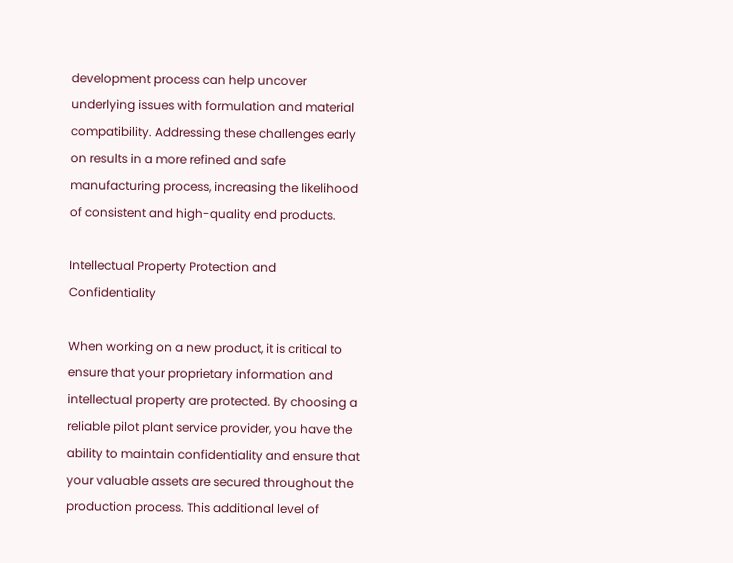development process can help uncover underlying issues with formulation and material compatibility. Addressing these challenges early on results in a more refined and safe manufacturing process, increasing the likelihood of consistent and high-quality end products.

Intellectual Property Protection and Confidentiality

When working on a new product, it is critical to ensure that your proprietary information and intellectual property are protected. By choosing a reliable pilot plant service provider, you have the ability to maintain confidentiality and ensure that your valuable assets are secured throughout the production process. This additional level of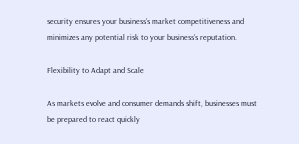security ensures your business’s market competitiveness and minimizes any potential risk to your business’s reputation.

Flexibility to Adapt and Scale

As markets evolve and consumer demands shift, businesses must be prepared to react quickly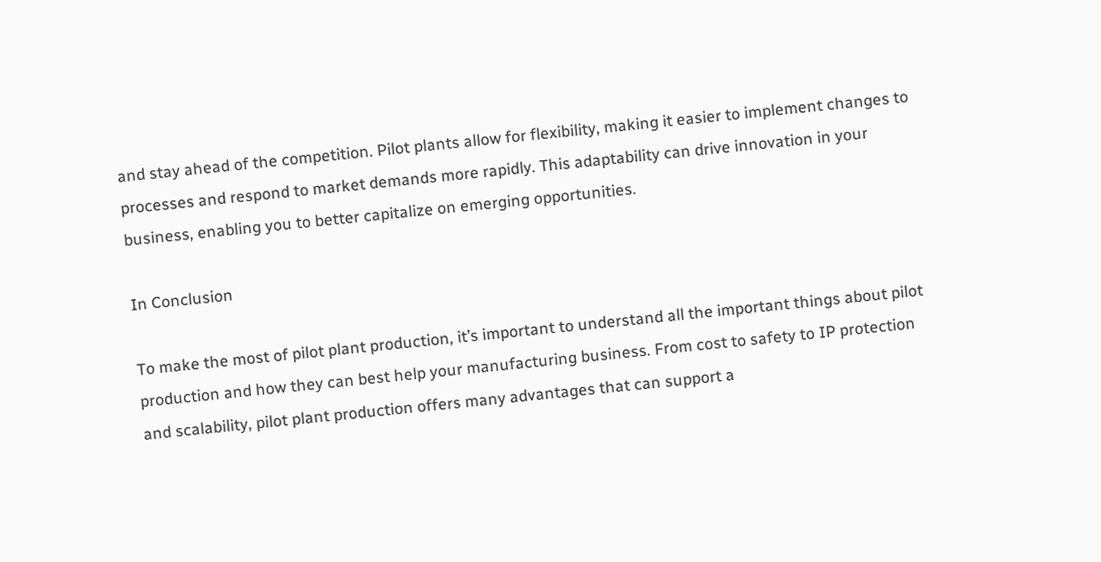and stay ahead of the competition. Pilot plants allow for flexibility, making it easier to implement changes to processes and respond to market demands more rapidly. This adaptability can drive innovation in your business, enabling you to better capitalize on emerging opportunities.

In Conclusion

To make the most of pilot plant production, it’s important to understand all the important things about pilot production and how they can best help your manufacturing business. From cost to safety to IP protection and scalability, pilot plant production offers many advantages that can support a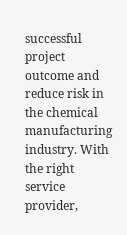successful project outcome and reduce risk in the chemical manufacturing industry. With the right service provider,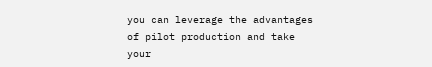you can leverage the advantages of pilot production and take your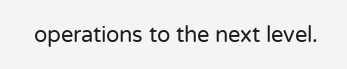operations to the next level.